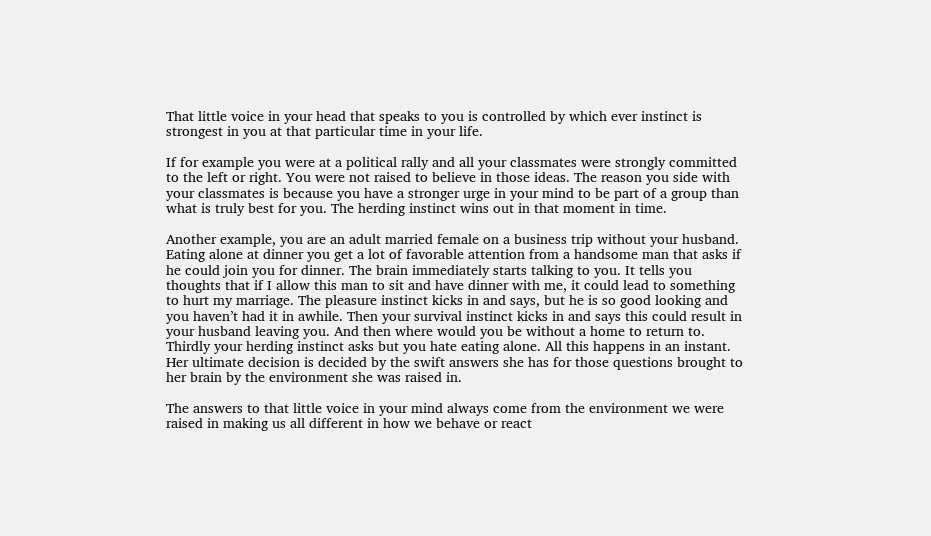That little voice in your head that speaks to you is controlled by which ever instinct is strongest in you at that particular time in your life.

If for example you were at a political rally and all your classmates were strongly committed to the left or right. You were not raised to believe in those ideas. The reason you side with your classmates is because you have a stronger urge in your mind to be part of a group than what is truly best for you. The herding instinct wins out in that moment in time.

Another example, you are an adult married female on a business trip without your husband. Eating alone at dinner you get a lot of favorable attention from a handsome man that asks if he could join you for dinner. The brain immediately starts talking to you. It tells you thoughts that if I allow this man to sit and have dinner with me, it could lead to something to hurt my marriage. The pleasure instinct kicks in and says, but he is so good looking and you haven’t had it in awhile. Then your survival instinct kicks in and says this could result in your husband leaving you. And then where would you be without a home to return to. Thirdly your herding instinct asks but you hate eating alone. All this happens in an instant. Her ultimate decision is decided by the swift answers she has for those questions brought to her brain by the environment she was raised in.

The answers to that little voice in your mind always come from the environment we were raised in making us all different in how we behave or react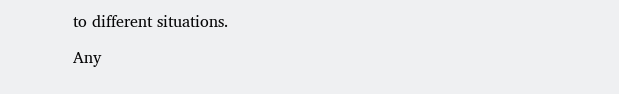to different situations.

Any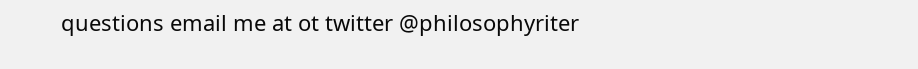questions email me at ot twitter @philosophyriter